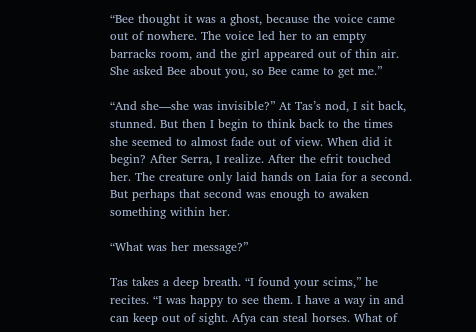“Bee thought it was a ghost, because the voice came out of nowhere. The voice led her to an empty barracks room, and the girl appeared out of thin air. She asked Bee about you, so Bee came to get me.”

“And she—she was invisible?” At Tas’s nod, I sit back, stunned. But then I begin to think back to the times she seemed to almost fade out of view. When did it begin? After Serra, I realize. After the efrit touched her. The creature only laid hands on Laia for a second. But perhaps that second was enough to awaken something within her.

“What was her message?”

Tas takes a deep breath. “I found your scims,” he recites. “I was happy to see them. I have a way in and can keep out of sight. Afya can steal horses. What of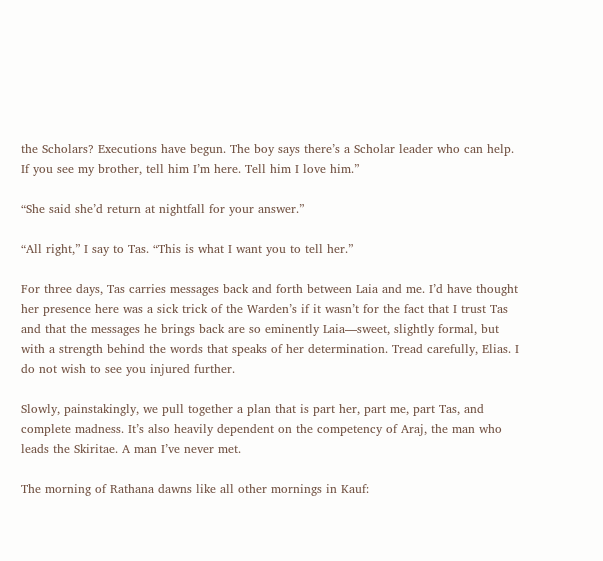the Scholars? Executions have begun. The boy says there’s a Scholar leader who can help. If you see my brother, tell him I’m here. Tell him I love him.”

“She said she’d return at nightfall for your answer.”

“All right,” I say to Tas. “This is what I want you to tell her.”

For three days, Tas carries messages back and forth between Laia and me. I’d have thought her presence here was a sick trick of the Warden’s if it wasn’t for the fact that I trust Tas and that the messages he brings back are so eminently Laia—sweet, slightly formal, but with a strength behind the words that speaks of her determination. Tread carefully, Elias. I do not wish to see you injured further.

Slowly, painstakingly, we pull together a plan that is part her, part me, part Tas, and complete madness. It’s also heavily dependent on the competency of Araj, the man who leads the Skiritae. A man I’ve never met.

The morning of Rathana dawns like all other mornings in Kauf: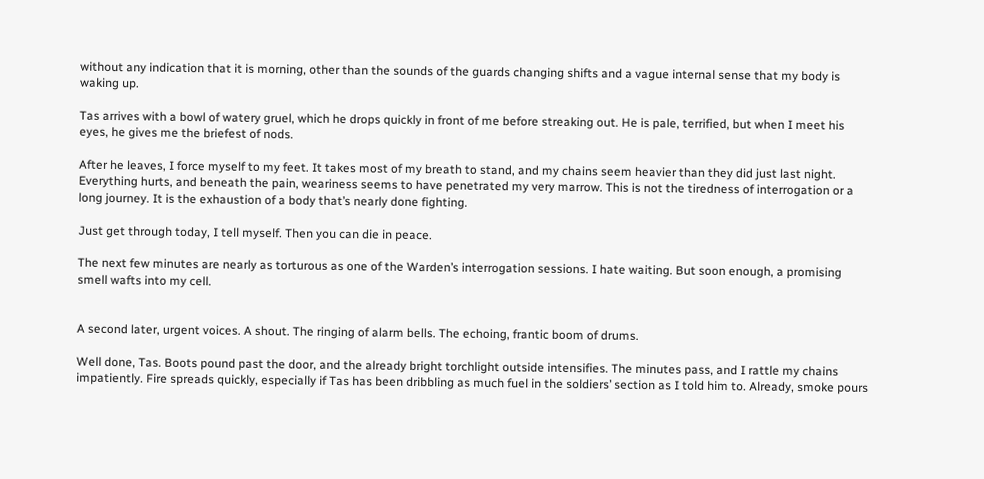without any indication that it is morning, other than the sounds of the guards changing shifts and a vague internal sense that my body is waking up.

Tas arrives with a bowl of watery gruel, which he drops quickly in front of me before streaking out. He is pale, terrified, but when I meet his eyes, he gives me the briefest of nods.

After he leaves, I force myself to my feet. It takes most of my breath to stand, and my chains seem heavier than they did just last night. Everything hurts, and beneath the pain, weariness seems to have penetrated my very marrow. This is not the tiredness of interrogation or a long journey. It is the exhaustion of a body that’s nearly done fighting.

Just get through today, I tell myself. Then you can die in peace.

The next few minutes are nearly as torturous as one of the Warden’s interrogation sessions. I hate waiting. But soon enough, a promising smell wafts into my cell.


A second later, urgent voices. A shout. The ringing of alarm bells. The echoing, frantic boom of drums.

Well done, Tas. Boots pound past the door, and the already bright torchlight outside intensifies. The minutes pass, and I rattle my chains impatiently. Fire spreads quickly, especially if Tas has been dribbling as much fuel in the soldiers’ section as I told him to. Already, smoke pours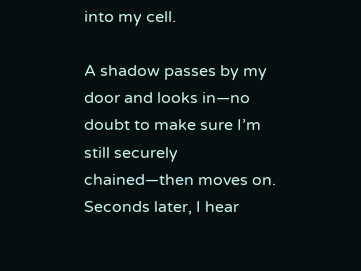into my cell.

A shadow passes by my door and looks in—no doubt to make sure I’m still securely chained—then moves on. Seconds later, I hear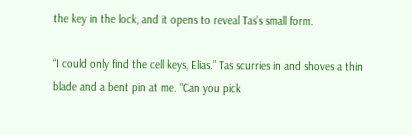the key in the lock, and it opens to reveal Tas’s small form.

“I could only find the cell keys, Elias.” Tas scurries in and shoves a thin blade and a bent pin at me. “Can you pick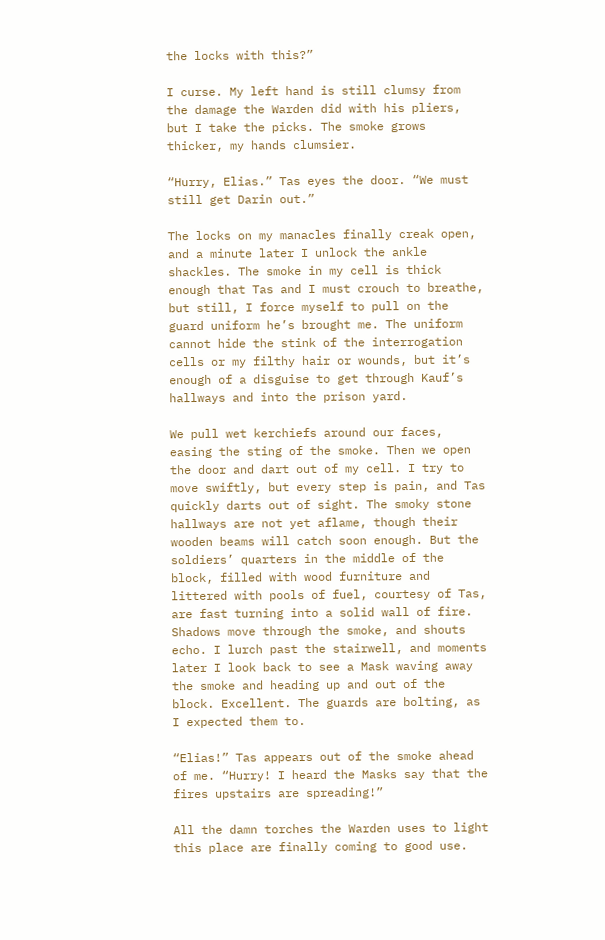the locks with this?”

I curse. My left hand is still clumsy from the damage the Warden did with his pliers, but I take the picks. The smoke grows thicker, my hands clumsier.

“Hurry, Elias.” Tas eyes the door. “We must still get Darin out.”

The locks on my manacles finally creak open, and a minute later I unlock the ankle shackles. The smoke in my cell is thick enough that Tas and I must crouch to breathe, but still, I force myself to pull on the guard uniform he’s brought me. The uniform cannot hide the stink of the interrogation cells or my filthy hair or wounds, but it’s enough of a disguise to get through Kauf’s hallways and into the prison yard.

We pull wet kerchiefs around our faces, easing the sting of the smoke. Then we open the door and dart out of my cell. I try to move swiftly, but every step is pain, and Tas quickly darts out of sight. The smoky stone hallways are not yet aflame, though their wooden beams will catch soon enough. But the soldiers’ quarters in the middle of the block, filled with wood furniture and littered with pools of fuel, courtesy of Tas, are fast turning into a solid wall of fire. Shadows move through the smoke, and shouts echo. I lurch past the stairwell, and moments later I look back to see a Mask waving away the smoke and heading up and out of the block. Excellent. The guards are bolting, as I expected them to.

“Elias!” Tas appears out of the smoke ahead of me. “Hurry! I heard the Masks say that the fires upstairs are spreading!”

All the damn torches the Warden uses to light this place are finally coming to good use.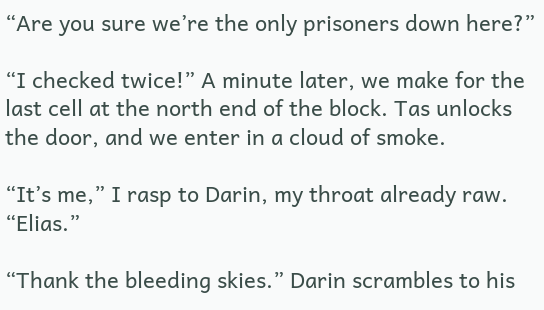“Are you sure we’re the only prisoners down here?”

“I checked twice!” A minute later, we make for the last cell at the north end of the block. Tas unlocks the door, and we enter in a cloud of smoke.

“It’s me,” I rasp to Darin, my throat already raw. “Elias.”

“Thank the bleeding skies.” Darin scrambles to his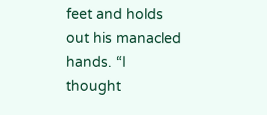feet and holds out his manacled hands. “I thought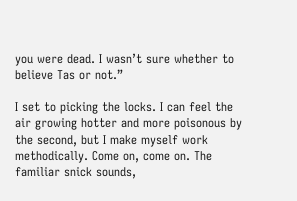you were dead. I wasn’t sure whether to believe Tas or not.”

I set to picking the locks. I can feel the air growing hotter and more poisonous by the second, but I make myself work methodically. Come on, come on. The familiar snick sounds,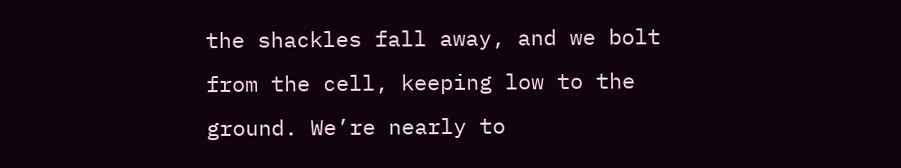the shackles fall away, and we bolt from the cell, keeping low to the ground. We’re nearly to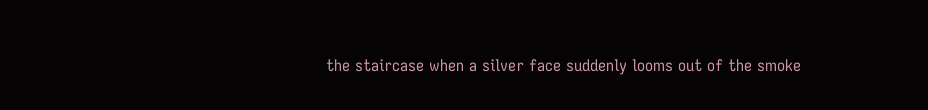the staircase when a silver face suddenly looms out of the smoke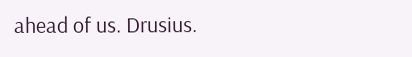ahead of us. Drusius.